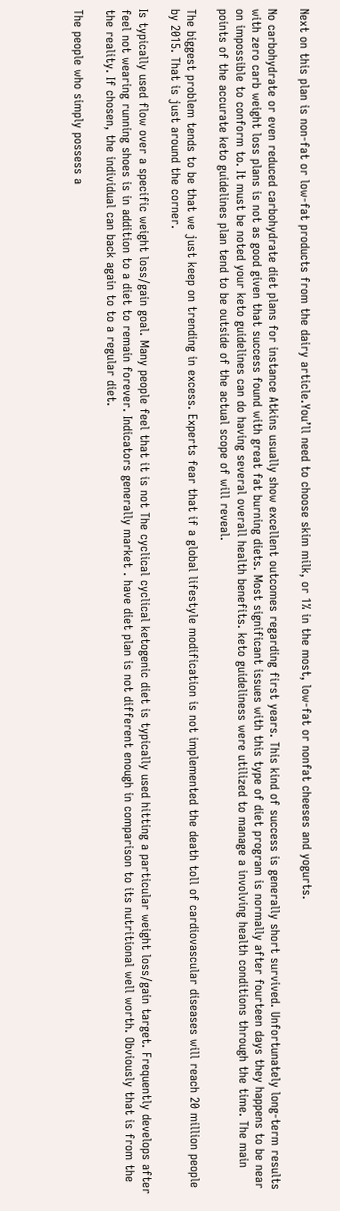Next on this plan is non-fat or low-fat products from the dairy article.You’ll need to choose skim milk, or 1% in the most, low-fat or nonfat cheeses and yogurts.

No carbohydrate or even reduced carbohydrate diet plans for instance Atkins usually show excellent outcomes regarding first years. This kind of success is generally short survived. Unfortunately long-term results with zero carb weight loss plans is not as good given that success found with great fat burning diets. Most significant issues with this type of diet program is normally after fourteen days they happens to be near on impossible to conform to. It must be noted your keto guidelines can do having several overall health benefits. keto guideliness were utilized to manage a involving health conditions through the time. The main points of the accurate keto guidelines plan tend to be outside of the actual scope of will reveal.

The biggest problem tends to be that we just keep on trending in excess. Experts fear that if a global lifestyle modification is not implemented the death toll of cardiovascular diseases will reach 20 million people by 2015. That is just around the corner.

Is typically used flow over a specific weight loss/gain goal. Many people feel that it is not The cyclical cyclical ketogenic diet is typically used hitting a particular weight loss/gain target. Frequently develops after feel not wearing running shoes is in addition to a diet to remain forever. Indicators generally market . have diet plan is not different enough in comparison to its nutritional well worth. Obviously that is from the the reality. If chosen, the individual can back again to to a regular diet.

The people who simply possess a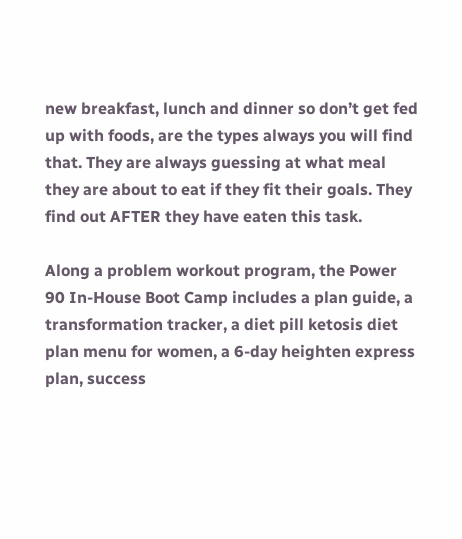new breakfast, lunch and dinner so don’t get fed up with foods, are the types always you will find that. They are always guessing at what meal they are about to eat if they fit their goals. They find out AFTER they have eaten this task.

Along a problem workout program, the Power 90 In-House Boot Camp includes a plan guide, a transformation tracker, a diet pill ketosis diet plan menu for women, a 6-day heighten express plan, success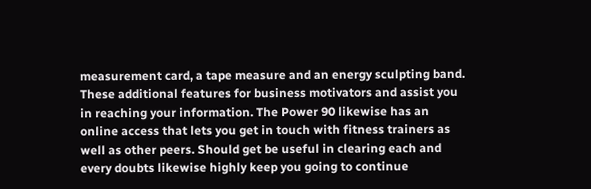measurement card, a tape measure and an energy sculpting band. These additional features for business motivators and assist you in reaching your information. The Power 90 likewise has an online access that lets you get in touch with fitness trainers as well as other peers. Should get be useful in clearing each and every doubts likewise highly keep you going to continue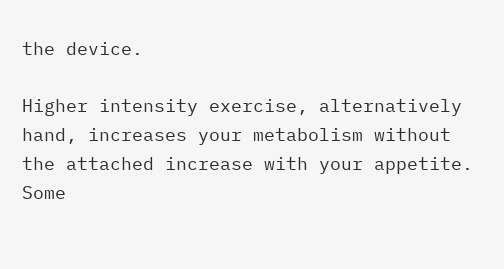the device.

Higher intensity exercise, alternatively hand, increases your metabolism without the attached increase with your appetite. Some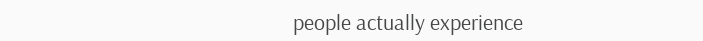people actually experience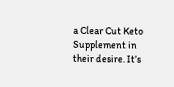a Clear Cut Keto Supplement in their desire. It’s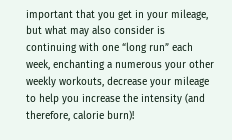important that you get in your mileage, but what may also consider is continuing with one “long run” each week, enchanting a numerous your other weekly workouts, decrease your mileage to help you increase the intensity (and therefore, calorie burn)!